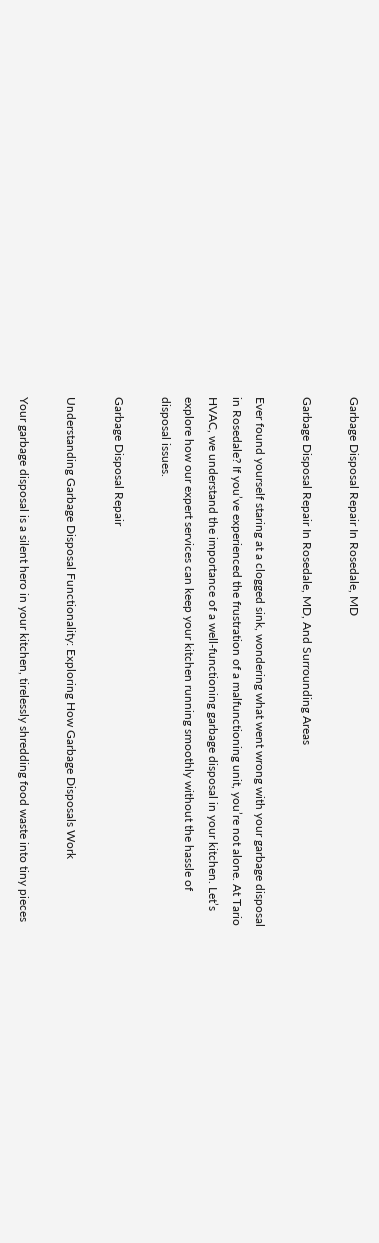Garbage Disposal Repair In Rosedale, MD

Garbage Disposal Repair In Rosedale, MD, And Surrounding Areas

Ever found yourself staring at a clogged sink, wondering what went wrong with your garbage disposal in Rosedale? If you’ve experienced the frustration of a malfunctioning unit, you’re not alone. At Tario HVAC, we understand the importance of a well-functioning garbage disposal in your kitchen. Let’s explore how our expert services can keep your kitchen running smoothly without the hassle of disposal issues.

Garbage Disposal Repair

Understanding Garbage Disposal Functionality: Exploring How Garbage Disposals Work

Your garbage disposal is a silent hero in your kitchen, tirelessly shredding food waste into tiny pieces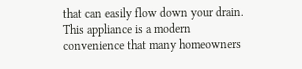that can easily flow down your drain. This appliance is a modern convenience that many homeowners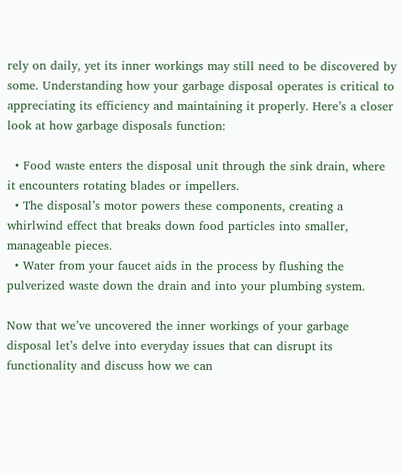rely on daily, yet its inner workings may still need to be discovered by some. Understanding how your garbage disposal operates is critical to appreciating its efficiency and maintaining it properly. Here’s a closer look at how garbage disposals function:

  • Food waste enters the disposal unit through the sink drain, where it encounters rotating blades or impellers.
  • The disposal’s motor powers these components, creating a whirlwind effect that breaks down food particles into smaller, manageable pieces.
  • Water from your faucet aids in the process by flushing the pulverized waste down the drain and into your plumbing system.

Now that we’ve uncovered the inner workings of your garbage disposal let’s delve into everyday issues that can disrupt its functionality and discuss how we can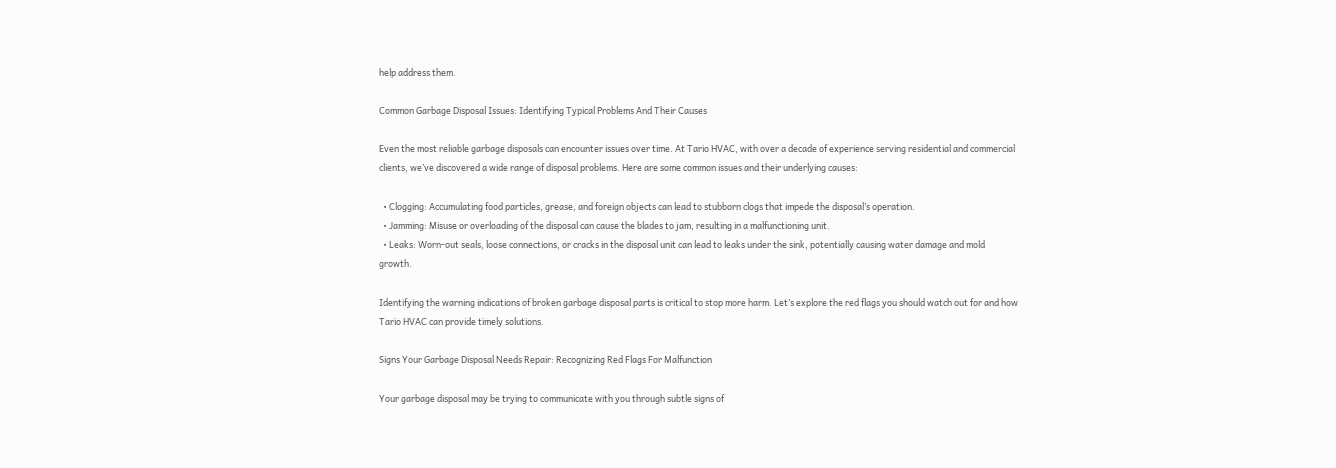help address them.

Common Garbage Disposal Issues: Identifying Typical Problems And Their Causes

Even the most reliable garbage disposals can encounter issues over time. At Tario HVAC, with over a decade of experience serving residential and commercial clients, we’ve discovered a wide range of disposal problems. Here are some common issues and their underlying causes:

  • Clogging: Accumulating food particles, grease, and foreign objects can lead to stubborn clogs that impede the disposal’s operation.
  • Jamming: Misuse or overloading of the disposal can cause the blades to jam, resulting in a malfunctioning unit.
  • Leaks: Worn-out seals, loose connections, or cracks in the disposal unit can lead to leaks under the sink, potentially causing water damage and mold growth.

Identifying the warning indications of broken garbage disposal parts is critical to stop more harm. Let’s explore the red flags you should watch out for and how Tario HVAC can provide timely solutions.

Signs Your Garbage Disposal Needs Repair: Recognizing Red Flags For Malfunction

Your garbage disposal may be trying to communicate with you through subtle signs of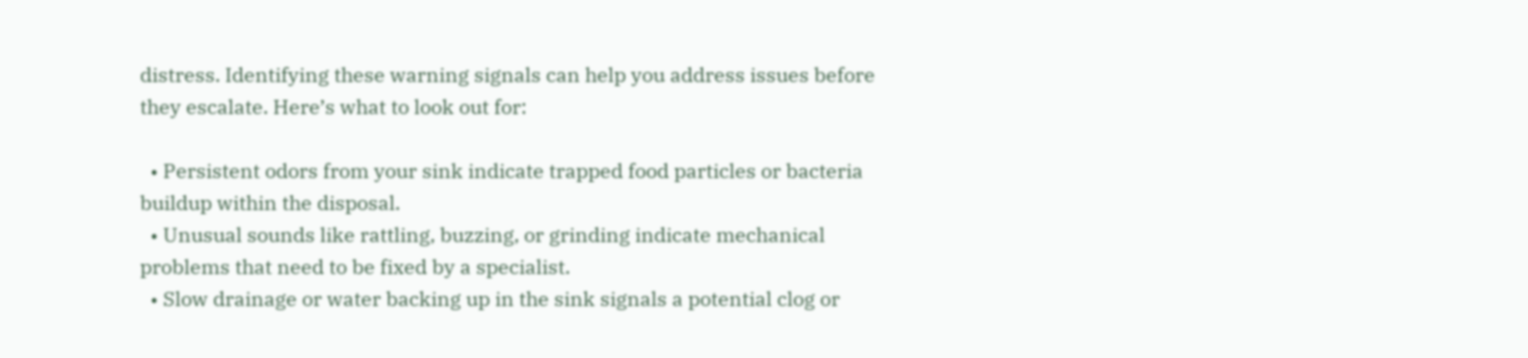distress. Identifying these warning signals can help you address issues before they escalate. Here’s what to look out for:

  • Persistent odors from your sink indicate trapped food particles or bacteria buildup within the disposal.
  • Unusual sounds like rattling, buzzing, or grinding indicate mechanical problems that need to be fixed by a specialist.
  • Slow drainage or water backing up in the sink signals a potential clog or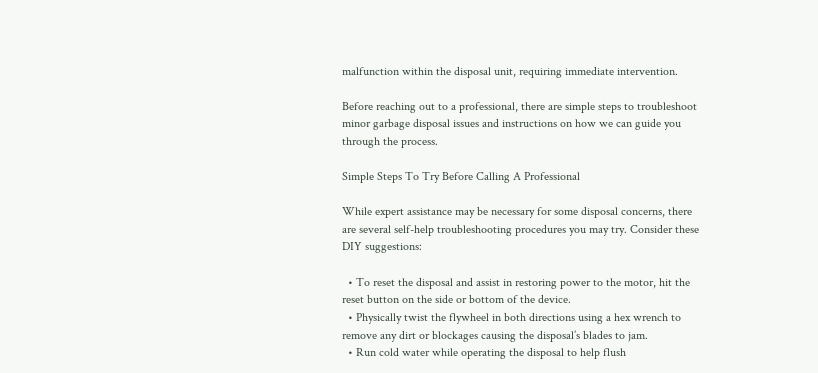malfunction within the disposal unit, requiring immediate intervention.

Before reaching out to a professional, there are simple steps to troubleshoot minor garbage disposal issues and instructions on how we can guide you through the process.

Simple Steps To Try Before Calling A Professional

While expert assistance may be necessary for some disposal concerns, there are several self-help troubleshooting procedures you may try. Consider these DIY suggestions:

  • To reset the disposal and assist in restoring power to the motor, hit the reset button on the side or bottom of the device.
  • Physically twist the flywheel in both directions using a hex wrench to remove any dirt or blockages causing the disposal’s blades to jam.
  • Run cold water while operating the disposal to help flush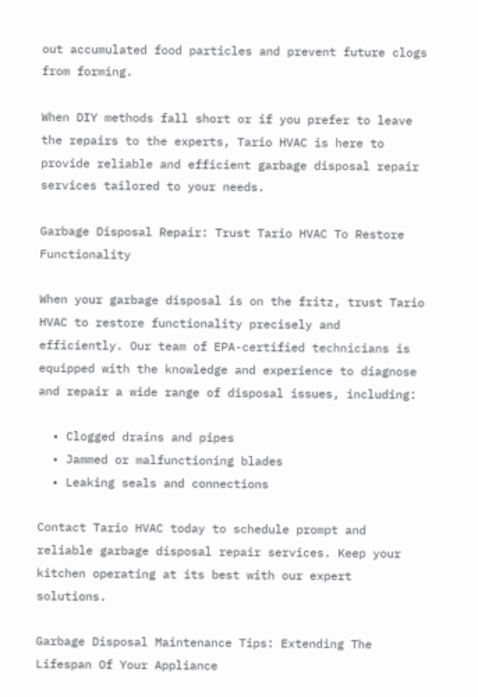out accumulated food particles and prevent future clogs from forming.

When DIY methods fall short or if you prefer to leave the repairs to the experts, Tario HVAC is here to provide reliable and efficient garbage disposal repair services tailored to your needs.

Garbage Disposal Repair: Trust Tario HVAC To Restore Functionality

When your garbage disposal is on the fritz, trust Tario HVAC to restore functionality precisely and efficiently. Our team of EPA-certified technicians is equipped with the knowledge and experience to diagnose and repair a wide range of disposal issues, including:

  • Clogged drains and pipes
  • Jammed or malfunctioning blades
  • Leaking seals and connections

Contact Tario HVAC today to schedule prompt and reliable garbage disposal repair services. Keep your kitchen operating at its best with our expert solutions.

Garbage Disposal Maintenance Tips: Extending The Lifespan Of Your Appliance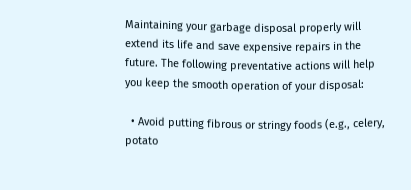Maintaining your garbage disposal properly will extend its life and save expensive repairs in the future. The following preventative actions will help you keep the smooth operation of your disposal:

  • Avoid putting fibrous or stringy foods (e.g., celery, potato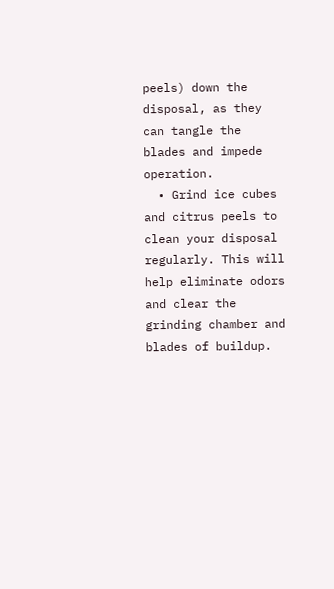peels) down the disposal, as they can tangle the blades and impede operation.
  • Grind ice cubes and citrus peels to clean your disposal regularly. This will help eliminate odors and clear the grinding chamber and blades of buildup.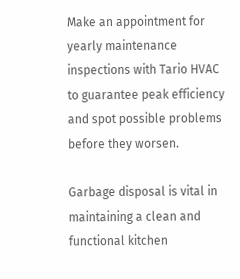Make an appointment for yearly maintenance inspections with Tario HVAC to guarantee peak efficiency and spot possible problems before they worsen.

Garbage disposal is vital in maintaining a clean and functional kitchen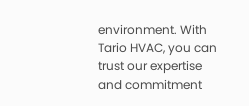environment. With Tario HVAC, you can trust our expertise and commitment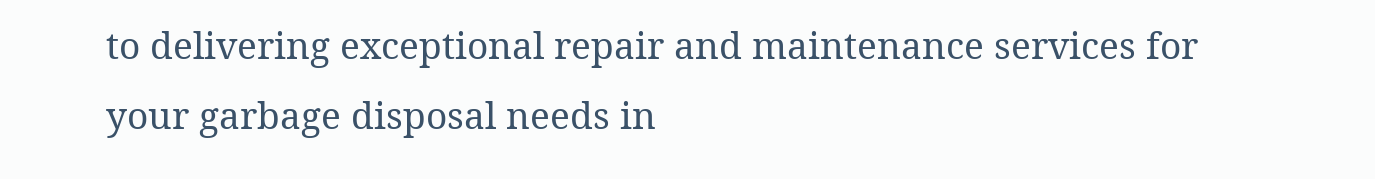to delivering exceptional repair and maintenance services for your garbage disposal needs in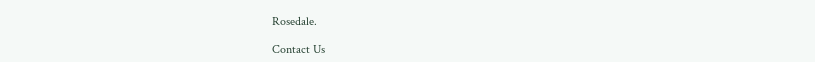Rosedale.

Contact Us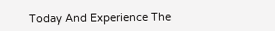Today And Experience The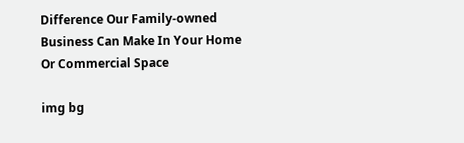Difference Our Family-owned Business Can Make In Your Home Or Commercial Space

img bg